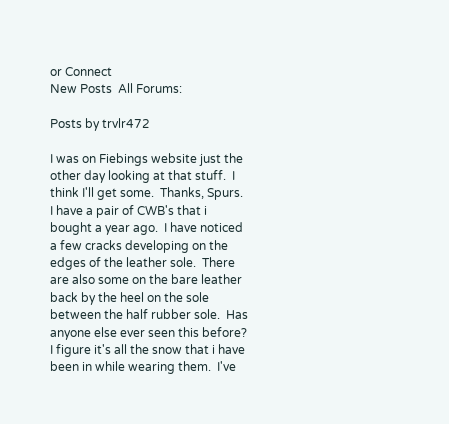or Connect
New Posts  All Forums:

Posts by trvlr472

I was on Fiebings website just the other day looking at that stuff.  I think I'll get some.  Thanks, Spurs.
I have a pair of CWB's that i bought a year ago.  I have noticed a few cracks developing on the edges of the leather sole.  There are also some on the bare leather back by the heel on the sole between the half rubber sole.  Has anyone else ever seen this before?  I figure it's all the snow that i have been in while wearing them.  I've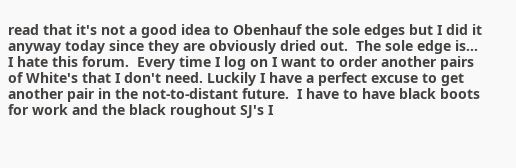read that it's not a good idea to Obenhauf the sole edges but I did it anyway today since they are obviously dried out.  The sole edge is...
I hate this forum.  Every time I log on I want to order another pairs of White's that I don't need. Luckily I have a perfect excuse to get another pair in the not-to-distant future.  I have to have black boots for work and the black roughout SJ's I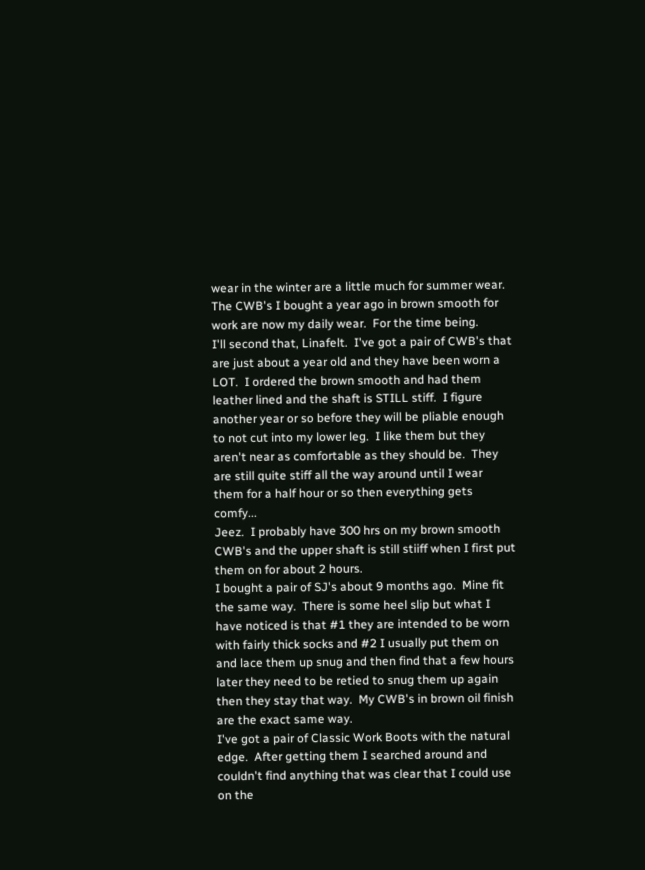wear in the winter are a little much for summer wear.  The CWB's I bought a year ago in brown smooth for work are now my daily wear.  For the time being.
I'll second that, Linafelt.  I've got a pair of CWB's that are just about a year old and they have been worn a LOT.  I ordered the brown smooth and had them leather lined and the shaft is STILL stiff.  I figure another year or so before they will be pliable enough to not cut into my lower leg.  I like them but they aren't near as comfortable as they should be.  They are still quite stiff all the way around until I wear them for a half hour or so then everything gets comfy...
Jeez.  I probably have 300 hrs on my brown smooth CWB's and the upper shaft is still stiiff when I first put them on for about 2 hours.
I bought a pair of SJ's about 9 months ago.  Mine fit the same way.  There is some heel slip but what I have noticed is that #1 they are intended to be worn with fairly thick socks and #2 I usually put them on and lace them up snug and then find that a few hours later they need to be retied to snug them up again then they stay that way.  My CWB's in brown oil finish are the exact same way.
I've got a pair of Classic Work Boots with the natural edge.  After getting them I searched around and couldn't find anything that was clear that I could use on the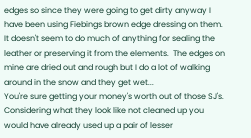edges so since they were going to get dirty anyway I have been using Fiebings brown edge dressing on them.  It doesn't seem to do much of anything for sealing the leather or preserving it from the elements.  The edges on mine are dried out and rough but I do a lot of walking around in the snow and they get wet...
You're sure getting your money's worth out of those SJ's.  Considering what they look like not cleaned up you would have already used up a pair of lesser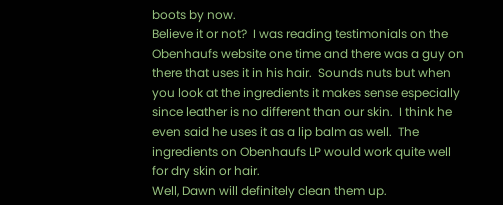boots by now.
Believe it or not?  I was reading testimonials on the Obenhaufs website one time and there was a guy on there that uses it in his hair.  Sounds nuts but when you look at the ingredients it makes sense especially since leather is no different than our skin.  I think he even said he uses it as a lip balm as well.  The ingredients on Obenhaufs LP would work quite well for dry skin or hair.
Well, Dawn will definitely clean them up.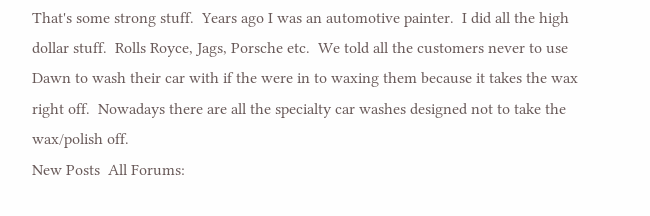That's some strong stuff.  Years ago I was an automotive painter.  I did all the high dollar stuff.  Rolls Royce, Jags, Porsche etc.  We told all the customers never to use Dawn to wash their car with if the were in to waxing them because it takes the wax right off.  Nowadays there are all the specialty car washes designed not to take the wax/polish off.
New Posts  All Forums: